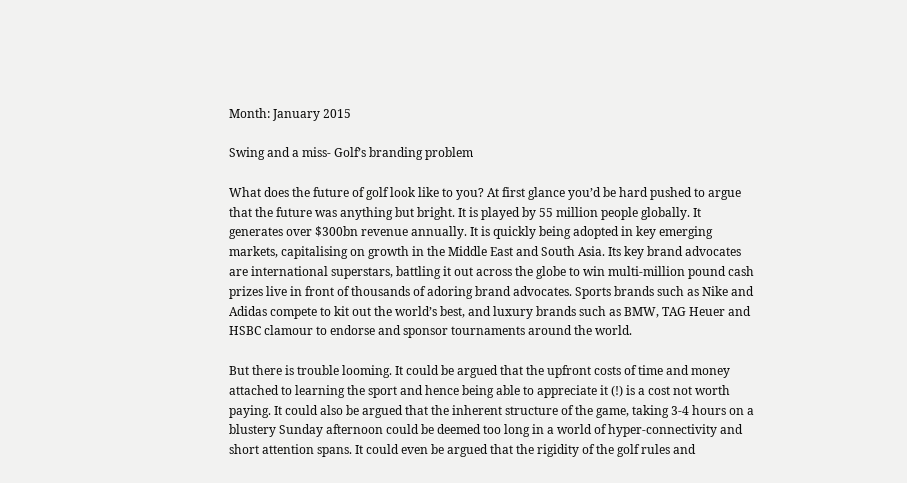Month: January 2015

Swing and a miss- Golf’s branding problem

What does the future of golf look like to you? At first glance you’d be hard pushed to argue that the future was anything but bright. It is played by 55 million people globally. It generates over $300bn revenue annually. It is quickly being adopted in key emerging markets, capitalising on growth in the Middle East and South Asia. Its key brand advocates are international superstars, battling it out across the globe to win multi-million pound cash prizes live in front of thousands of adoring brand advocates. Sports brands such as Nike and Adidas compete to kit out the world’s best, and luxury brands such as BMW, TAG Heuer and HSBC clamour to endorse and sponsor tournaments around the world.

But there is trouble looming. It could be argued that the upfront costs of time and money attached to learning the sport and hence being able to appreciate it (!) is a cost not worth paying. It could also be argued that the inherent structure of the game, taking 3-4 hours on a blustery Sunday afternoon could be deemed too long in a world of hyper-connectivity and short attention spans. It could even be argued that the rigidity of the golf rules and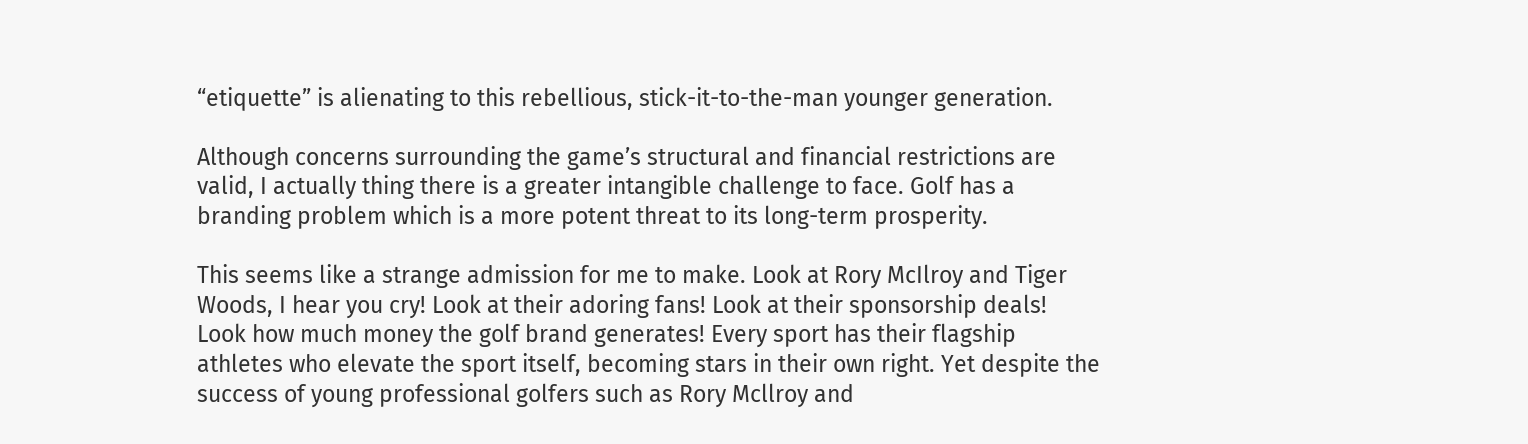“etiquette” is alienating to this rebellious, stick-it-to-the-man younger generation.

Although concerns surrounding the game’s structural and financial restrictions are valid, I actually thing there is a greater intangible challenge to face. Golf has a branding problem which is a more potent threat to its long-term prosperity.

This seems like a strange admission for me to make. Look at Rory McIlroy and Tiger Woods, I hear you cry! Look at their adoring fans! Look at their sponsorship deals! Look how much money the golf brand generates! Every sport has their flagship athletes who elevate the sport itself, becoming stars in their own right. Yet despite the success of young professional golfers such as Rory Mcllroy and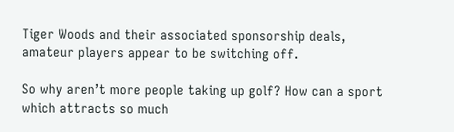Tiger Woods and their associated sponsorship deals, amateur players appear to be switching off.

So why aren’t more people taking up golf? How can a sport which attracts so much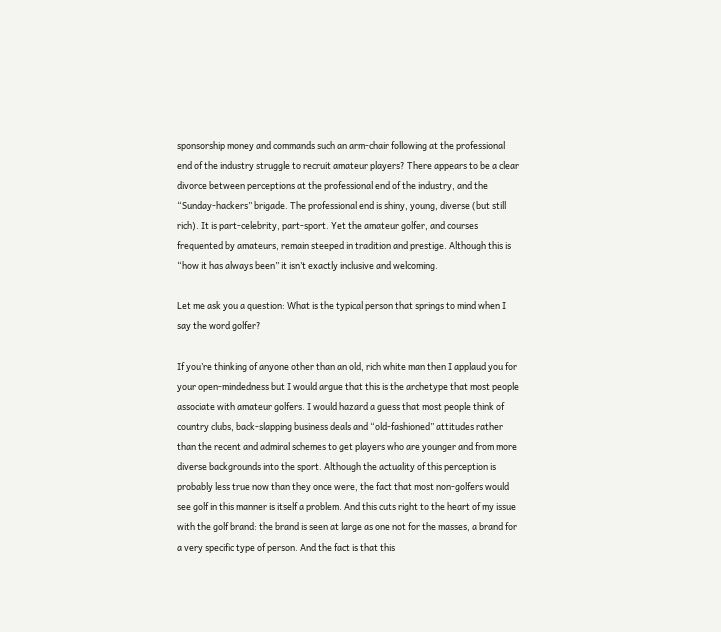sponsorship money and commands such an arm-chair following at the professional end of the industry struggle to recruit amateur players? There appears to be a clear divorce between perceptions at the professional end of the industry, and the “Sunday-hackers” brigade. The professional end is shiny, young, diverse (but still rich). It is part-celebrity, part-sport. Yet the amateur golfer, and courses frequented by amateurs, remain steeped in tradition and prestige. Although this is “how it has always been” it isn’t exactly inclusive and welcoming.

Let me ask you a question: What is the typical person that springs to mind when I say the word golfer?

If you’re thinking of anyone other than an old, rich white man then I applaud you for your open-mindedness but I would argue that this is the archetype that most people associate with amateur golfers. I would hazard a guess that most people think of country clubs, back-slapping business deals and “old-fashioned” attitudes rather than the recent and admiral schemes to get players who are younger and from more diverse backgrounds into the sport. Although the actuality of this perception is probably less true now than they once were, the fact that most non-golfers would see golf in this manner is itself a problem. And this cuts right to the heart of my issue with the golf brand: the brand is seen at large as one not for the masses, a brand for a very specific type of person. And the fact is that this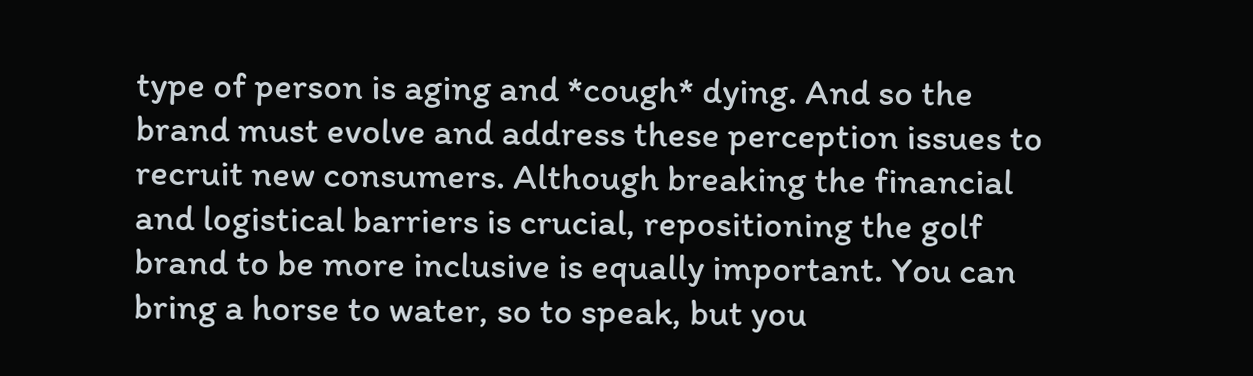type of person is aging and *cough* dying. And so the brand must evolve and address these perception issues to recruit new consumers. Although breaking the financial and logistical barriers is crucial, repositioning the golf brand to be more inclusive is equally important. You can bring a horse to water, so to speak, but you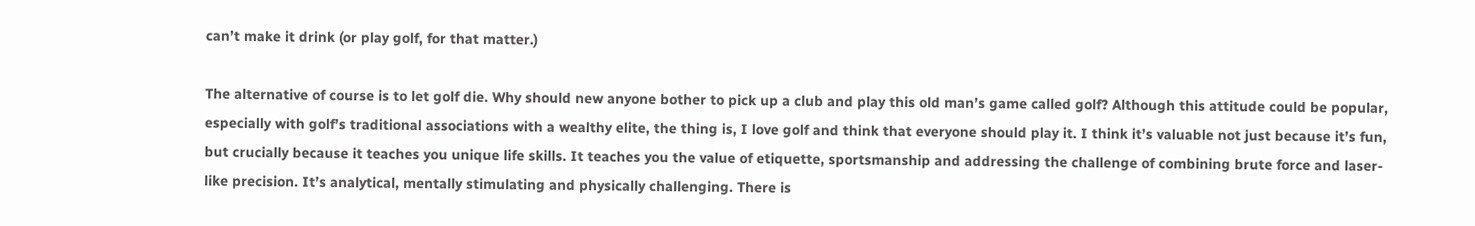can’t make it drink (or play golf, for that matter.)

The alternative of course is to let golf die. Why should new anyone bother to pick up a club and play this old man’s game called golf? Although this attitude could be popular, especially with golf’s traditional associations with a wealthy elite, the thing is, I love golf and think that everyone should play it. I think it’s valuable not just because it’s fun, but crucially because it teaches you unique life skills. It teaches you the value of etiquette, sportsmanship and addressing the challenge of combining brute force and laser-like precision. It’s analytical, mentally stimulating and physically challenging. There is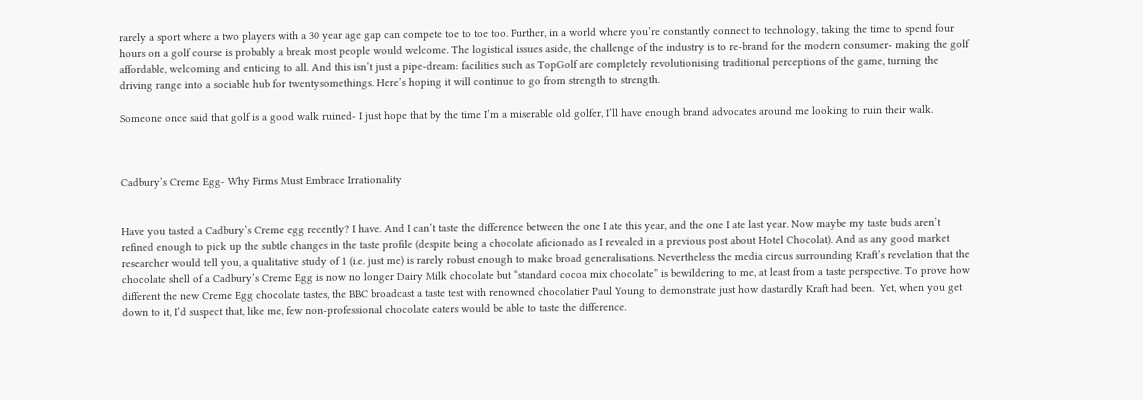rarely a sport where a two players with a 30 year age gap can compete toe to toe too. Further, in a world where you’re constantly connect to technology, taking the time to spend four hours on a golf course is probably a break most people would welcome. The logistical issues aside, the challenge of the industry is to re-brand for the modern consumer- making the golf affordable, welcoming and enticing to all. And this isn’t just a pipe-dream: facilities such as TopGolf are completely revolutionising traditional perceptions of the game, turning the driving range into a sociable hub for twentysomethings. Here’s hoping it will continue to go from strength to strength.

Someone once said that golf is a good walk ruined- I just hope that by the time I’m a miserable old golfer, I’ll have enough brand advocates around me looking to ruin their walk.



Cadbury’s Creme Egg- Why Firms Must Embrace Irrationality


Have you tasted a Cadbury’s Creme egg recently? I have. And I can’t taste the difference between the one I ate this year, and the one I ate last year. Now maybe my taste buds aren’t refined enough to pick up the subtle changes in the taste profile (despite being a chocolate aficionado as I revealed in a previous post about Hotel Chocolat). And as any good market researcher would tell you, a qualitative study of 1 (i.e. just me) is rarely robust enough to make broad generalisations. Nevertheless the media circus surrounding Kraft’s revelation that the chocolate shell of a Cadbury’s Creme Egg is now no longer Dairy Milk chocolate but “standard cocoa mix chocolate” is bewildering to me, at least from a taste perspective. To prove how different the new Creme Egg chocolate tastes, the BBC broadcast a taste test with renowned chocolatier Paul Young to demonstrate just how dastardly Kraft had been.  Yet, when you get down to it, I’d suspect that, like me, few non-professional chocolate eaters would be able to taste the difference.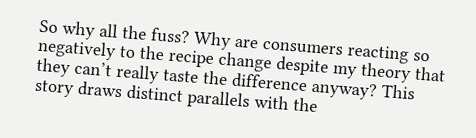So why all the fuss? Why are consumers reacting so negatively to the recipe change despite my theory that they can’t really taste the difference anyway? This story draws distinct parallels with the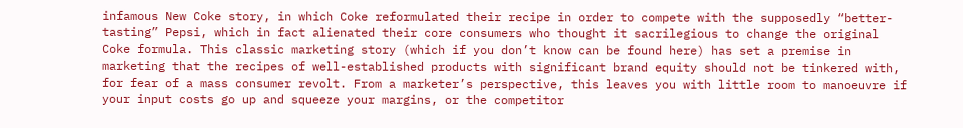infamous New Coke story, in which Coke reformulated their recipe in order to compete with the supposedly “better-tasting” Pepsi, which in fact alienated their core consumers who thought it sacrilegious to change the original Coke formula. This classic marketing story (which if you don’t know can be found here) has set a premise in marketing that the recipes of well-established products with significant brand equity should not be tinkered with, for fear of a mass consumer revolt. From a marketer’s perspective, this leaves you with little room to manoeuvre if your input costs go up and squeeze your margins, or the competitor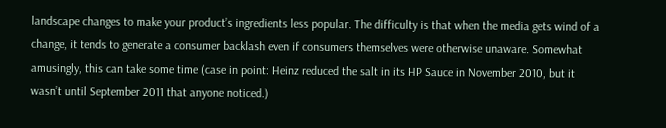landscape changes to make your product’s ingredients less popular. The difficulty is that when the media gets wind of a change, it tends to generate a consumer backlash even if consumers themselves were otherwise unaware. Somewhat amusingly, this can take some time (case in point: Heinz reduced the salt in its HP Sauce in November 2010, but it wasn’t until September 2011 that anyone noticed.)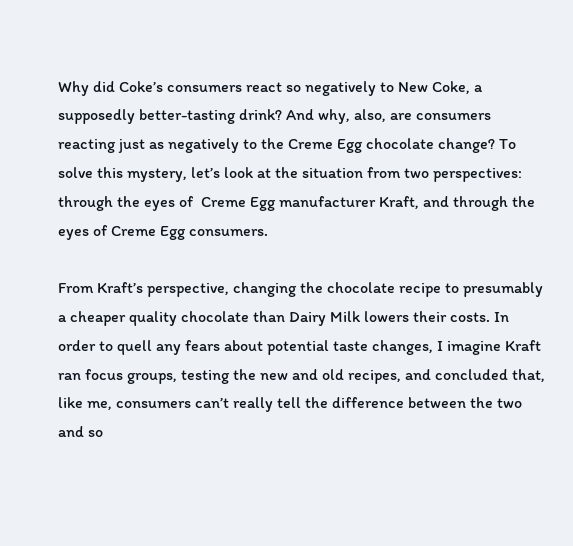Why did Coke’s consumers react so negatively to New Coke, a supposedly better-tasting drink? And why, also, are consumers reacting just as negatively to the Creme Egg chocolate change? To solve this mystery, let’s look at the situation from two perspectives: through the eyes of  Creme Egg manufacturer Kraft, and through the eyes of Creme Egg consumers.

From Kraft’s perspective, changing the chocolate recipe to presumably a cheaper quality chocolate than Dairy Milk lowers their costs. In order to quell any fears about potential taste changes, I imagine Kraft ran focus groups, testing the new and old recipes, and concluded that, like me, consumers can’t really tell the difference between the two and so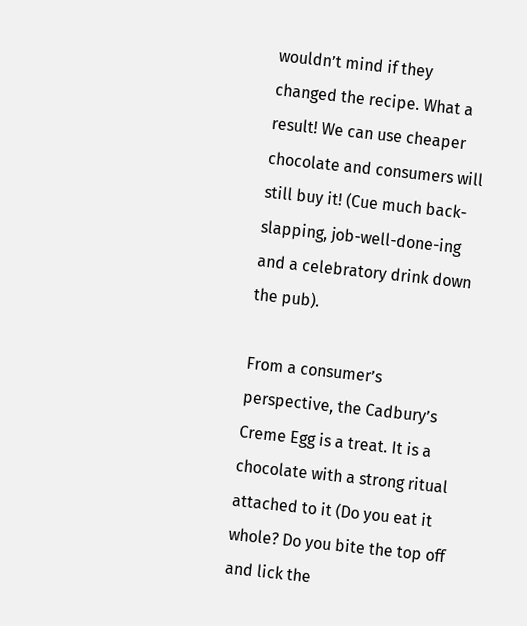wouldn’t mind if they changed the recipe. What a result! We can use cheaper chocolate and consumers will still buy it! (Cue much back-slapping, job-well-done-ing and a celebratory drink down the pub).

From a consumer’s perspective, the Cadbury’s Creme Egg is a treat. It is a chocolate with a strong ritual attached to it (Do you eat it whole? Do you bite the top off and lick the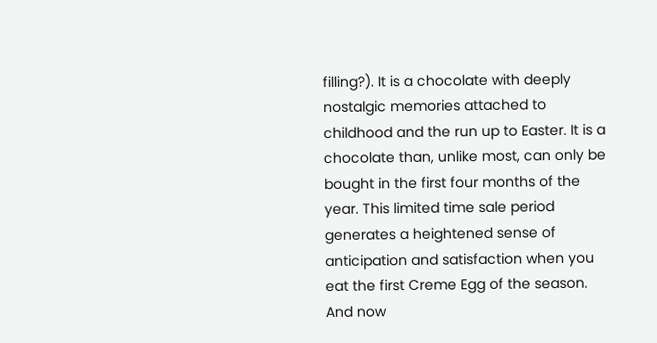filling?). It is a chocolate with deeply nostalgic memories attached to childhood and the run up to Easter. It is a chocolate than, unlike most, can only be bought in the first four months of the year. This limited time sale period generates a heightened sense of anticipation and satisfaction when you eat the first Creme Egg of the season. And now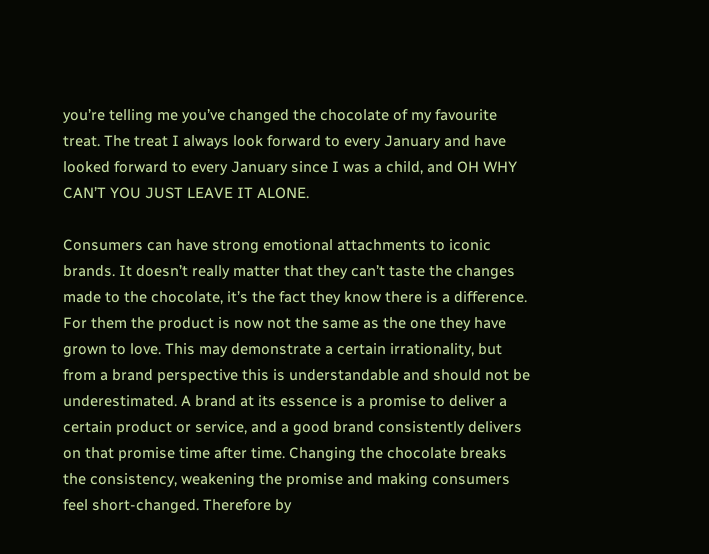you’re telling me you’ve changed the chocolate of my favourite treat. The treat I always look forward to every January and have looked forward to every January since I was a child, and OH WHY CAN’T YOU JUST LEAVE IT ALONE.

Consumers can have strong emotional attachments to iconic brands. It doesn’t really matter that they can’t taste the changes made to the chocolate, it’s the fact they know there is a difference. For them the product is now not the same as the one they have grown to love. This may demonstrate a certain irrationality, but from a brand perspective this is understandable and should not be underestimated. A brand at its essence is a promise to deliver a certain product or service, and a good brand consistently delivers on that promise time after time. Changing the chocolate breaks the consistency, weakening the promise and making consumers feel short-changed. Therefore by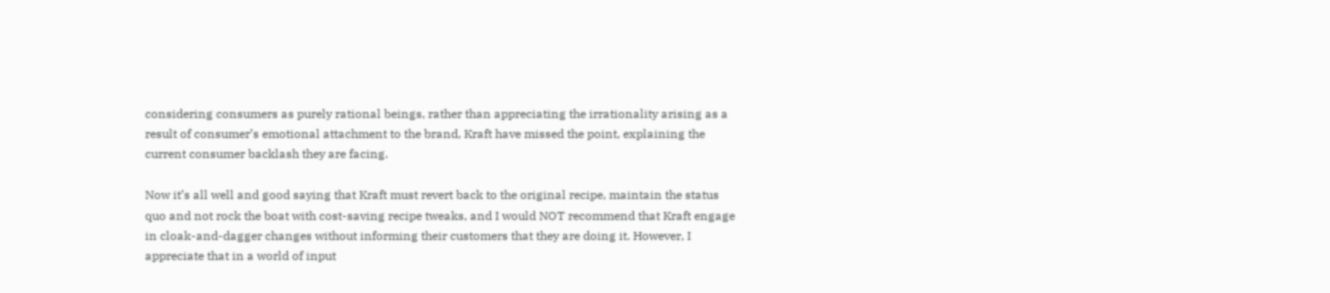considering consumers as purely rational beings, rather than appreciating the irrationality arising as a result of consumer’s emotional attachment to the brand, Kraft have missed the point, explaining the current consumer backlash they are facing.

Now it’s all well and good saying that Kraft must revert back to the original recipe, maintain the status quo and not rock the boat with cost-saving recipe tweaks, and I would NOT recommend that Kraft engage in cloak-and-dagger changes without informing their customers that they are doing it. However, I appreciate that in a world of input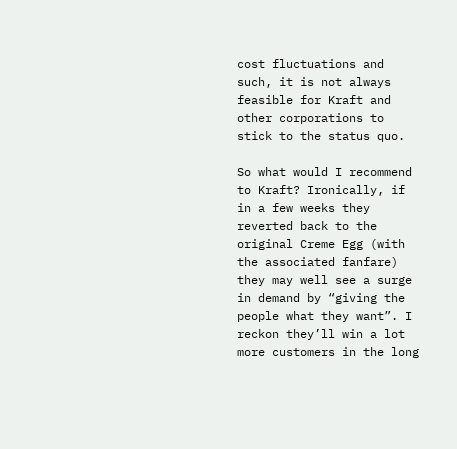cost fluctuations and such, it is not always feasible for Kraft and other corporations to stick to the status quo.

So what would I recommend to Kraft? Ironically, if in a few weeks they reverted back to the original Creme Egg (with the associated fanfare) they may well see a surge in demand by “giving the people what they want”. I reckon they’ll win a lot more customers in the long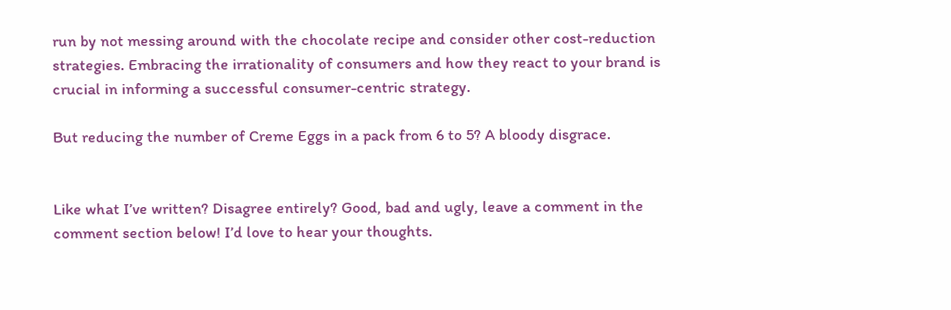run by not messing around with the chocolate recipe and consider other cost-reduction strategies. Embracing the irrationality of consumers and how they react to your brand is crucial in informing a successful consumer-centric strategy.

But reducing the number of Creme Eggs in a pack from 6 to 5? A bloody disgrace.


Like what I’ve written? Disagree entirely? Good, bad and ugly, leave a comment in the comment section below! I’d love to hear your thoughts.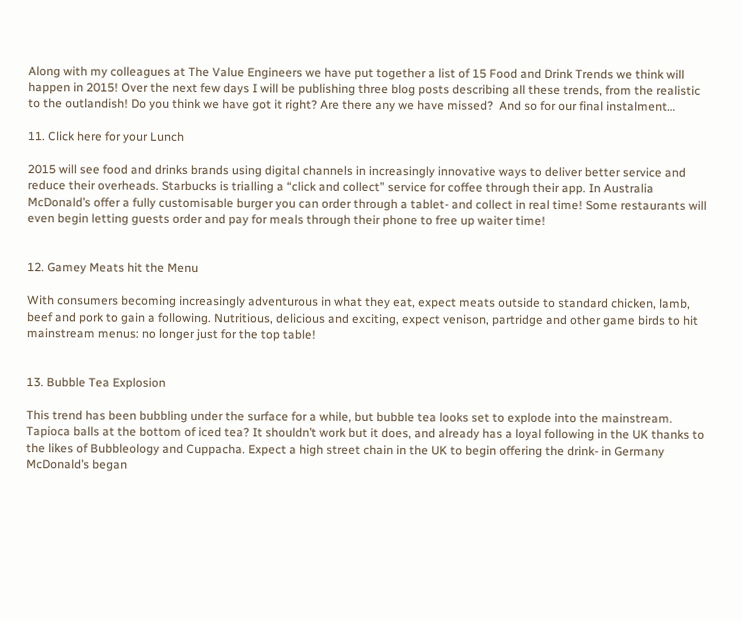Along with my colleagues at The Value Engineers we have put together a list of 15 Food and Drink Trends we think will happen in 2015! Over the next few days I will be publishing three blog posts describing all these trends, from the realistic to the outlandish! Do you think we have got it right? Are there any we have missed?  And so for our final instalment…

11. Click here for your Lunch

2015 will see food and drinks brands using digital channels in increasingly innovative ways to deliver better service and reduce their overheads. Starbucks is trialling a “click and collect” service for coffee through their app. In Australia McDonald’s offer a fully customisable burger you can order through a tablet- and collect in real time! Some restaurants will even begin letting guests order and pay for meals through their phone to free up waiter time!


12. Gamey Meats hit the Menu

With consumers becoming increasingly adventurous in what they eat, expect meats outside to standard chicken, lamb, beef and pork to gain a following. Nutritious, delicious and exciting, expect venison, partridge and other game birds to hit mainstream menus: no longer just for the top table!


13. Bubble Tea Explosion

This trend has been bubbling under the surface for a while, but bubble tea looks set to explode into the mainstream. Tapioca balls at the bottom of iced tea? It shouldn’t work but it does, and already has a loyal following in the UK thanks to the likes of Bubbleology and Cuppacha. Expect a high street chain in the UK to begin offering the drink- in Germany McDonald’s began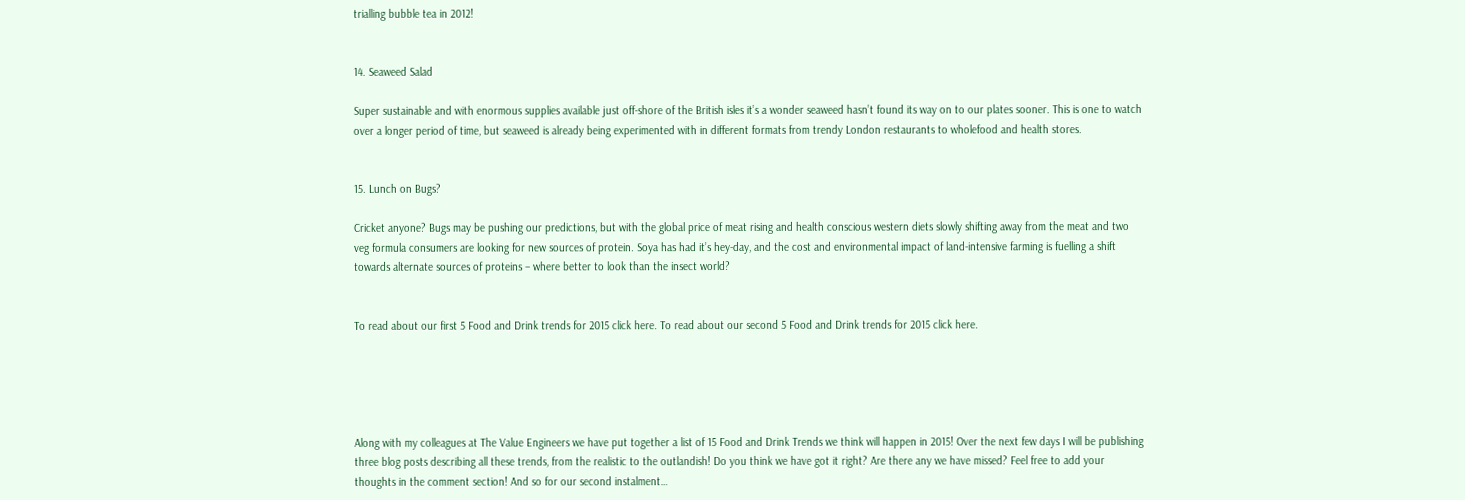trialling bubble tea in 2012!


14. Seaweed Salad

Super sustainable and with enormous supplies available just off-shore of the British isles it’s a wonder seaweed hasn’t found its way on to our plates sooner. This is one to watch over a longer period of time, but seaweed is already being experimented with in different formats from trendy London restaurants to wholefood and health stores.


15. Lunch on Bugs?

Cricket anyone? Bugs may be pushing our predictions, but with the global price of meat rising and health conscious western diets slowly shifting away from the meat and two veg formula consumers are looking for new sources of protein. Soya has had it’s hey-day, and the cost and environmental impact of land-intensive farming is fuelling a shift towards alternate sources of proteins – where better to look than the insect world?


To read about our first 5 Food and Drink trends for 2015 click here. To read about our second 5 Food and Drink trends for 2015 click here.





Along with my colleagues at The Value Engineers we have put together a list of 15 Food and Drink Trends we think will happen in 2015! Over the next few days I will be publishing three blog posts describing all these trends, from the realistic to the outlandish! Do you think we have got it right? Are there any we have missed? Feel free to add your thoughts in the comment section! And so for our second instalment…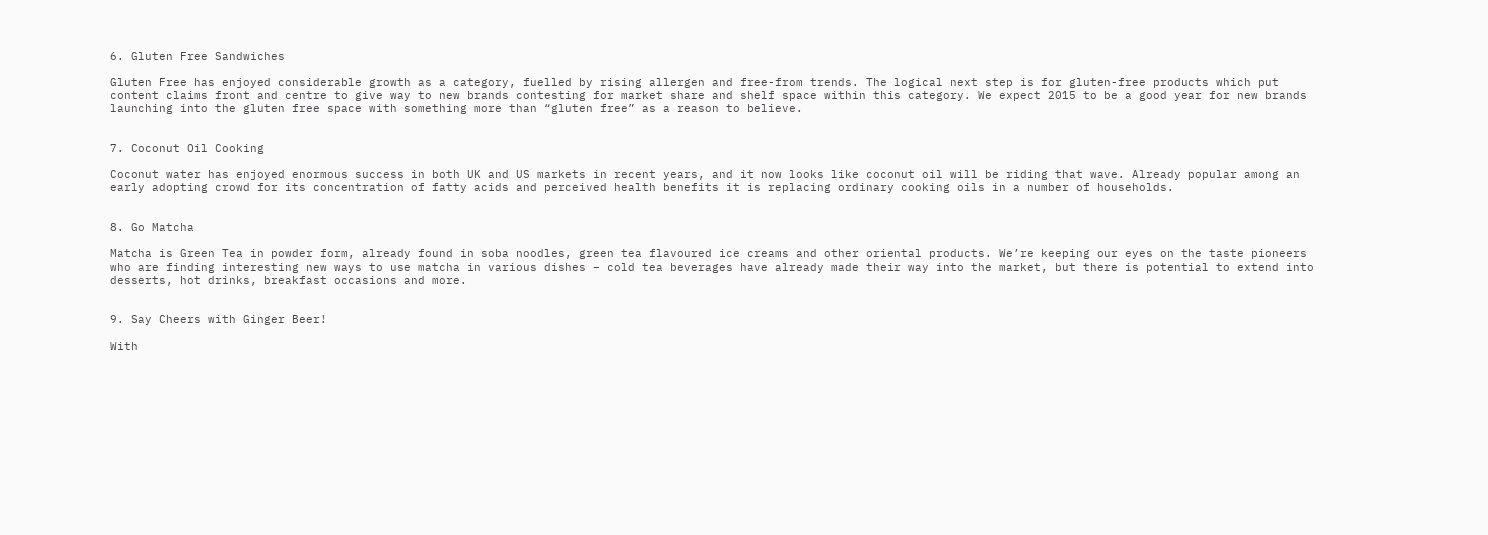6. Gluten Free Sandwiches

Gluten Free has enjoyed considerable growth as a category, fuelled by rising allergen and free-from trends. The logical next step is for gluten-free products which put content claims front and centre to give way to new brands contesting for market share and shelf space within this category. We expect 2015 to be a good year for new brands launching into the gluten free space with something more than “gluten free” as a reason to believe.


7. Coconut Oil Cooking

Coconut water has enjoyed enormous success in both UK and US markets in recent years, and it now looks like coconut oil will be riding that wave. Already popular among an early adopting crowd for its concentration of fatty acids and perceived health benefits it is replacing ordinary cooking oils in a number of households.


8. Go Matcha

Matcha is Green Tea in powder form, already found in soba noodles, green tea flavoured ice creams and other oriental products. We’re keeping our eyes on the taste pioneers who are finding interesting new ways to use matcha in various dishes – cold tea beverages have already made their way into the market, but there is potential to extend into desserts, hot drinks, breakfast occasions and more.


9. Say Cheers with Ginger Beer!

With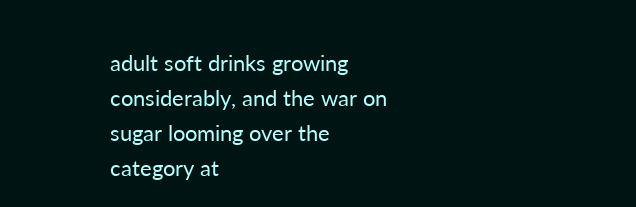adult soft drinks growing considerably, and the war on sugar looming over the category at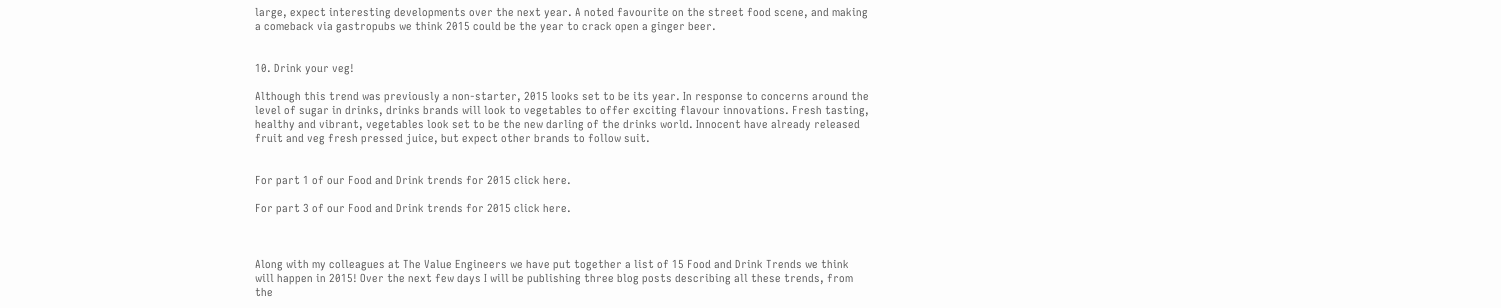large, expect interesting developments over the next year. A noted favourite on the street food scene, and making a comeback via gastropubs we think 2015 could be the year to crack open a ginger beer.


10. Drink your veg!

Although this trend was previously a non-starter, 2015 looks set to be its year. In response to concerns around the level of sugar in drinks, drinks brands will look to vegetables to offer exciting flavour innovations. Fresh tasting, healthy and vibrant, vegetables look set to be the new darling of the drinks world. Innocent have already released fruit and veg fresh pressed juice, but expect other brands to follow suit.


For part 1 of our Food and Drink trends for 2015 click here.

For part 3 of our Food and Drink trends for 2015 click here.



Along with my colleagues at The Value Engineers we have put together a list of 15 Food and Drink Trends we think will happen in 2015! Over the next few days I will be publishing three blog posts describing all these trends, from the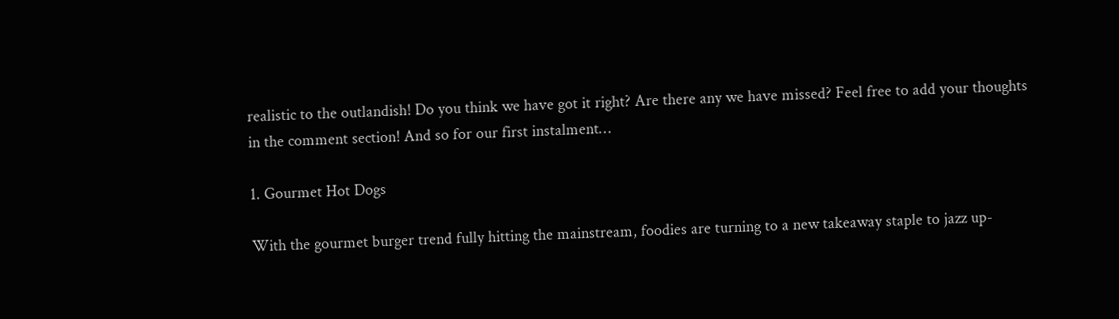realistic to the outlandish! Do you think we have got it right? Are there any we have missed? Feel free to add your thoughts in the comment section! And so for our first instalment…

1. Gourmet Hot Dogs

With the gourmet burger trend fully hitting the mainstream, foodies are turning to a new takeaway staple to jazz up-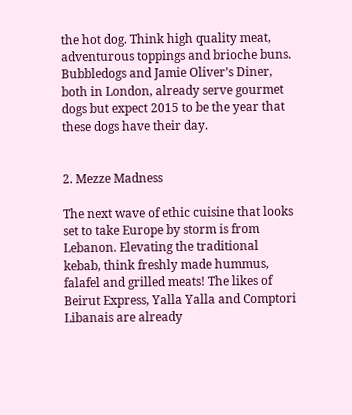the hot dog. Think high quality meat, adventurous toppings and brioche buns. Bubbledogs and Jamie Oliver’s Diner, both in London, already serve gourmet dogs but expect 2015 to be the year that these dogs have their day.


2. Mezze Madness

The next wave of ethic cuisine that looks set to take Europe by storm is from Lebanon. Elevating the traditional kebab, think freshly made hummus, falafel and grilled meats! The likes of Beirut Express, Yalla Yalla and Comptori Libanais are already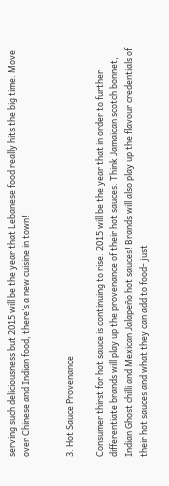serving such deliciousness but 2015 will be the year that Lebanese food really hits the big time. Move over Chinese and Indian food, there’s a new cuisine in town!


3. Hot Sauce Provenance

Consumer thirst for hot sauce is continuing to rise. 2015 will be the year that in order to further differentiate brands will play up the provenance of their hot sauces. Think Jamaican scotch bonnet, Indian Ghost chilli and Mexican Jalapeño hot sauces! Brands will also play up the flavour credentials of their hot sauces and what they can add to food- just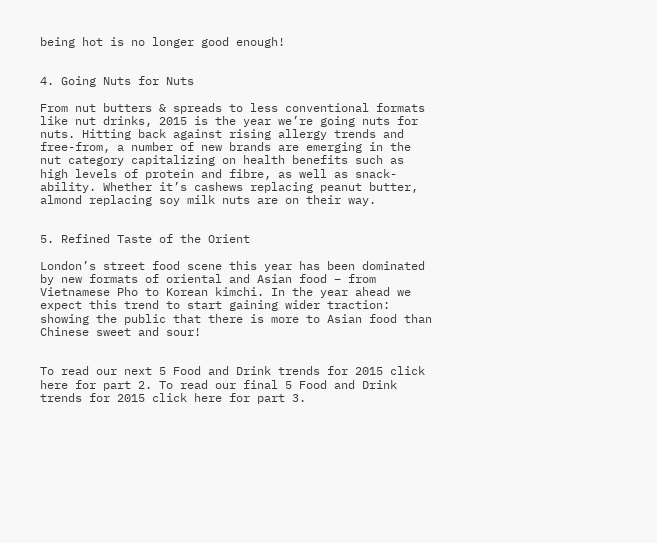being hot is no longer good enough!


4. Going Nuts for Nuts

From nut butters & spreads to less conventional formats like nut drinks, 2015 is the year we’re going nuts for nuts. Hitting back against rising allergy trends and free-from, a number of new brands are emerging in the nut category capitalizing on health benefits such as high levels of protein and fibre, as well as snack-ability. Whether it’s cashews replacing peanut butter, almond replacing soy milk nuts are on their way.


5. Refined Taste of the Orient

London’s street food scene this year has been dominated by new formats of oriental and Asian food – from Vietnamese Pho to Korean kimchi. In the year ahead we expect this trend to start gaining wider traction: showing the public that there is more to Asian food than Chinese sweet and sour!


To read our next 5 Food and Drink trends for 2015 click here for part 2. To read our final 5 Food and Drink trends for 2015 click here for part 3.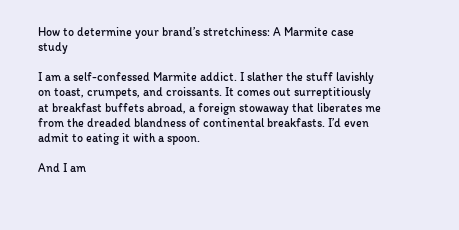How to determine your brand’s stretchiness: A Marmite case study

I am a self-confessed Marmite addict. I slather the stuff lavishly on toast, crumpets, and croissants. It comes out surreptitiously at breakfast buffets abroad, a foreign stowaway that liberates me from the dreaded blandness of continental breakfasts. I’d even admit to eating it with a spoon.

And I am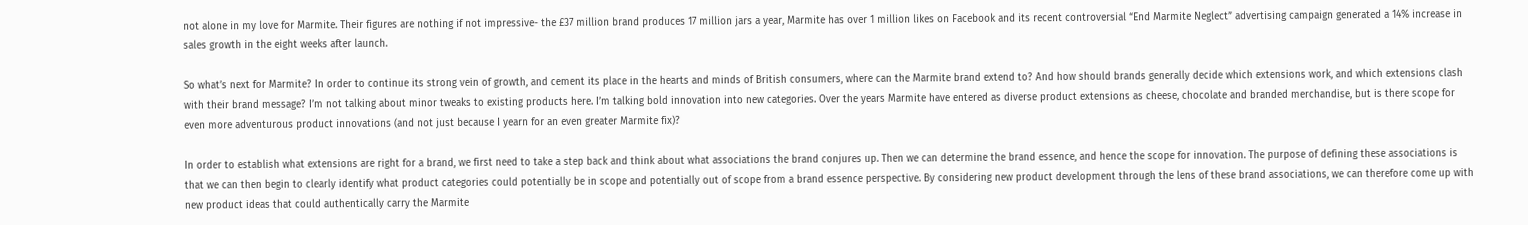not alone in my love for Marmite. Their figures are nothing if not impressive- the £37 million brand produces 17 million jars a year, Marmite has over 1 million likes on Facebook and its recent controversial “End Marmite Neglect” advertising campaign generated a 14% increase in sales growth in the eight weeks after launch.

So what’s next for Marmite? In order to continue its strong vein of growth, and cement its place in the hearts and minds of British consumers, where can the Marmite brand extend to? And how should brands generally decide which extensions work, and which extensions clash with their brand message? I’m not talking about minor tweaks to existing products here. I’m talking bold innovation into new categories. Over the years Marmite have entered as diverse product extensions as cheese, chocolate and branded merchandise, but is there scope for even more adventurous product innovations (and not just because I yearn for an even greater Marmite fix)?

In order to establish what extensions are right for a brand, we first need to take a step back and think about what associations the brand conjures up. Then we can determine the brand essence, and hence the scope for innovation. The purpose of defining these associations is that we can then begin to clearly identify what product categories could potentially be in scope and potentially out of scope from a brand essence perspective. By considering new product development through the lens of these brand associations, we can therefore come up with new product ideas that could authentically carry the Marmite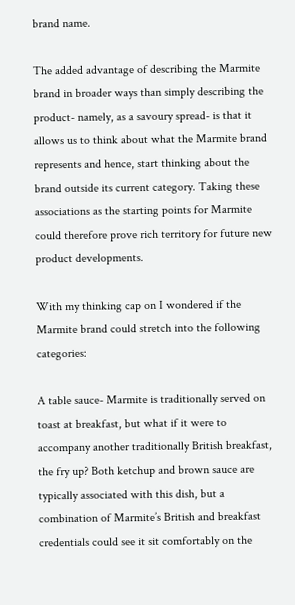brand name.

The added advantage of describing the Marmite brand in broader ways than simply describing the product- namely, as a savoury spread- is that it allows us to think about what the Marmite brand represents and hence, start thinking about the brand outside its current category. Taking these associations as the starting points for Marmite could therefore prove rich territory for future new product developments.

With my thinking cap on I wondered if the Marmite brand could stretch into the following categories:

A table sauce- Marmite is traditionally served on toast at breakfast, but what if it were to accompany another traditionally British breakfast, the fry up? Both ketchup and brown sauce are typically associated with this dish, but a combination of Marmite’s British and breakfast credentials could see it sit comfortably on the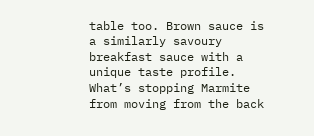table too. Brown sauce is a similarly savoury breakfast sauce with a unique taste profile. What’s stopping Marmite from moving from the back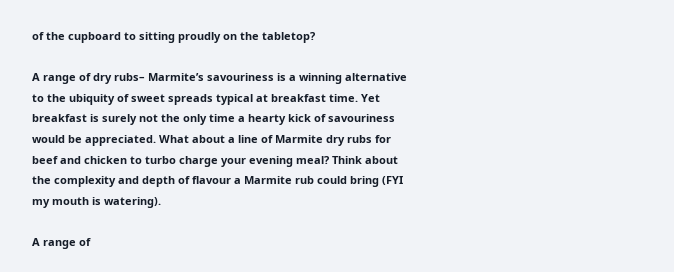of the cupboard to sitting proudly on the tabletop?

A range of dry rubs– Marmite’s savouriness is a winning alternative to the ubiquity of sweet spreads typical at breakfast time. Yet breakfast is surely not the only time a hearty kick of savouriness would be appreciated. What about a line of Marmite dry rubs for beef and chicken to turbo charge your evening meal? Think about the complexity and depth of flavour a Marmite rub could bring (FYI my mouth is watering).

A range of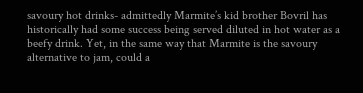savoury hot drinks- admittedly Marmite’s kid brother Bovril has historically had some success being served diluted in hot water as a beefy drink. Yet, in the same way that Marmite is the savoury alternative to jam, could a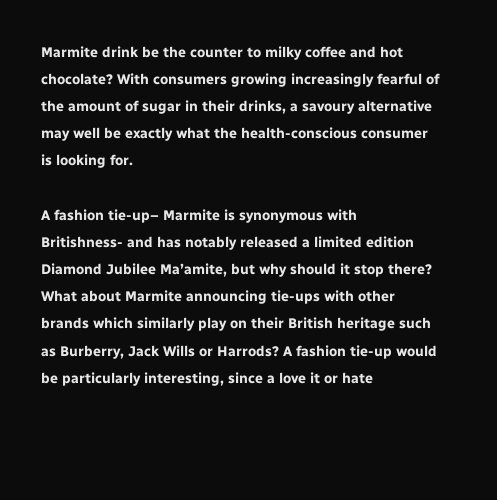Marmite drink be the counter to milky coffee and hot chocolate? With consumers growing increasingly fearful of the amount of sugar in their drinks, a savoury alternative may well be exactly what the health-conscious consumer is looking for.

A fashion tie-up– Marmite is synonymous with Britishness- and has notably released a limited edition Diamond Jubilee Ma’amite, but why should it stop there? What about Marmite announcing tie-ups with other brands which similarly play on their British heritage such as Burberry, Jack Wills or Harrods? A fashion tie-up would be particularly interesting, since a love it or hate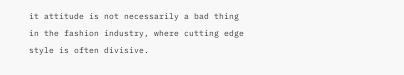it attitude is not necessarily a bad thing in the fashion industry, where cutting edge style is often divisive.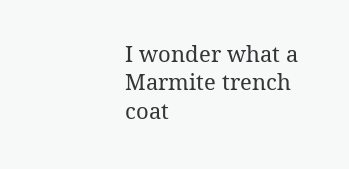I wonder what a Marmite trench coat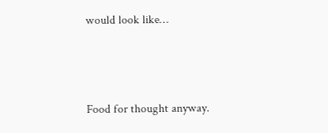would look like…



Food for thought anyway.